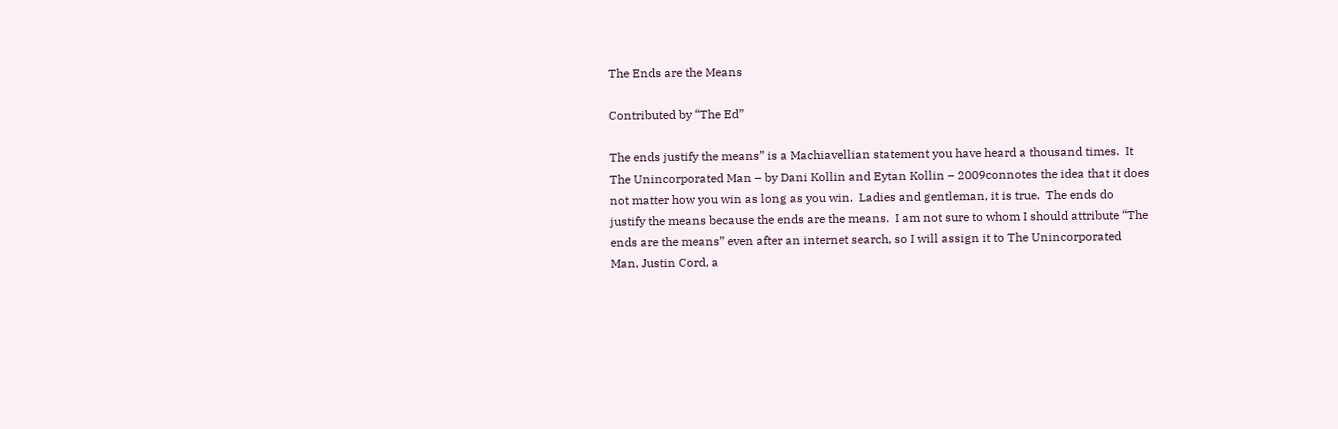The Ends are the Means

Contributed by “The Ed”

The ends justify the means” is a Machiavellian statement you have heard a thousand times.  It The Unincorporated Man – by Dani Kollin and Eytan Kollin – 2009connotes the idea that it does not matter how you win as long as you win.  Ladies and gentleman, it is true.  The ends do justify the means because the ends are the means.  I am not sure to whom I should attribute “The ends are the means” even after an internet search, so I will assign it to The Unincorporated Man, Justin Cord, a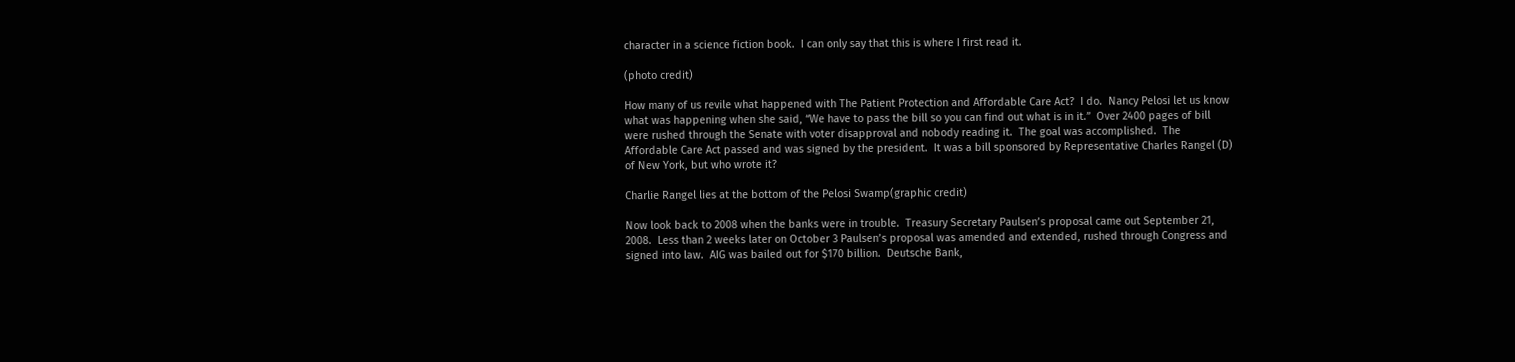character in a science fiction book.  I can only say that this is where I first read it.

(photo credit)

How many of us revile what happened with The Patient Protection and Affordable Care Act?  I do.  Nancy Pelosi let us know what was happening when she said, “We have to pass the bill so you can find out what is in it.”  Over 2400 pages of bill were rushed through the Senate with voter disapproval and nobody reading it.  The goal was accomplished.  The Affordable Care Act passed and was signed by the president.  It was a bill sponsored by Representative Charles Rangel (D) of New York, but who wrote it?

Charlie Rangel lies at the bottom of the Pelosi Swamp(graphic credit)

Now look back to 2008 when the banks were in trouble.  Treasury Secretary Paulsen’s proposal came out September 21, 2008.  Less than 2 weeks later on October 3 Paulsen’s proposal was amended and extended, rushed through Congress and signed into law.  AIG was bailed out for $170 billion.  Deutsche Bank,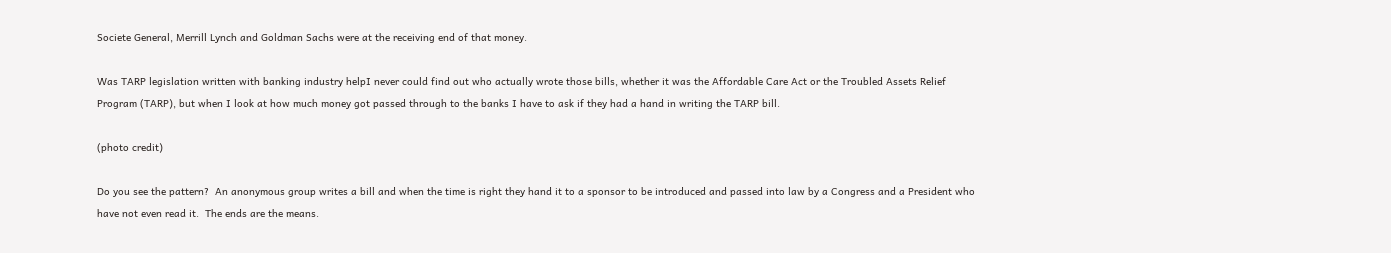Societe General, Merrill Lynch and Goldman Sachs were at the receiving end of that money.

Was TARP legislation written with banking industry helpI never could find out who actually wrote those bills, whether it was the Affordable Care Act or the Troubled Assets Relief Program (TARP), but when I look at how much money got passed through to the banks I have to ask if they had a hand in writing the TARP bill.

(photo credit)

Do you see the pattern?  An anonymous group writes a bill and when the time is right they hand it to a sponsor to be introduced and passed into law by a Congress and a President who have not even read it.  The ends are the means.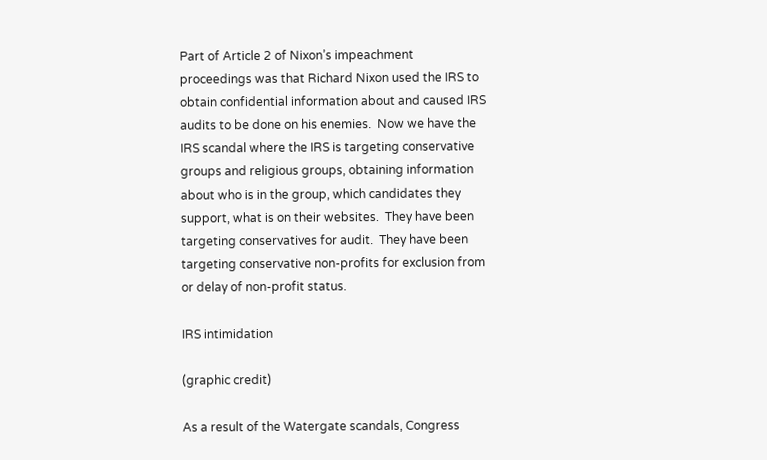Part of Article 2 of Nixon’s impeachment proceedings was that Richard Nixon used the IRS to obtain confidential information about and caused IRS audits to be done on his enemies.  Now we have the IRS scandal where the IRS is targeting conservative groups and religious groups, obtaining information about who is in the group, which candidates they support, what is on their websites.  They have been targeting conservatives for audit.  They have been targeting conservative non-profits for exclusion from or delay of non-profit status.

IRS intimidation

(graphic credit)

As a result of the Watergate scandals, Congress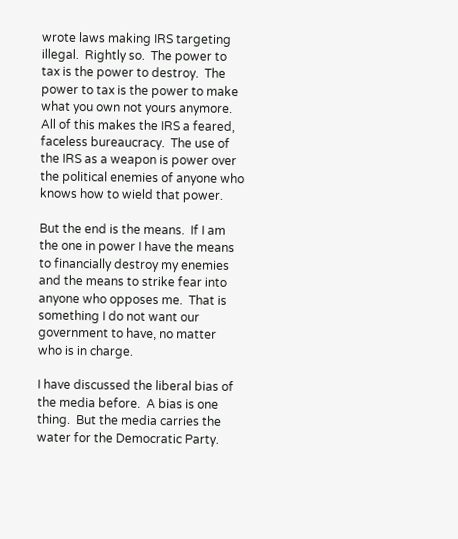wrote laws making IRS targeting illegal.  Rightly so.  The power to tax is the power to destroy.  The power to tax is the power to make what you own not yours anymore.  All of this makes the IRS a feared, faceless bureaucracy.  The use of the IRS as a weapon is power over the political enemies of anyone who knows how to wield that power.

But the end is the means.  If I am the one in power I have the means to financially destroy my enemies and the means to strike fear into anyone who opposes me.  That is something I do not want our government to have, no matter who is in charge.

I have discussed the liberal bias of the media before.  A bias is one thing.  But the media carries the water for the Democratic Party.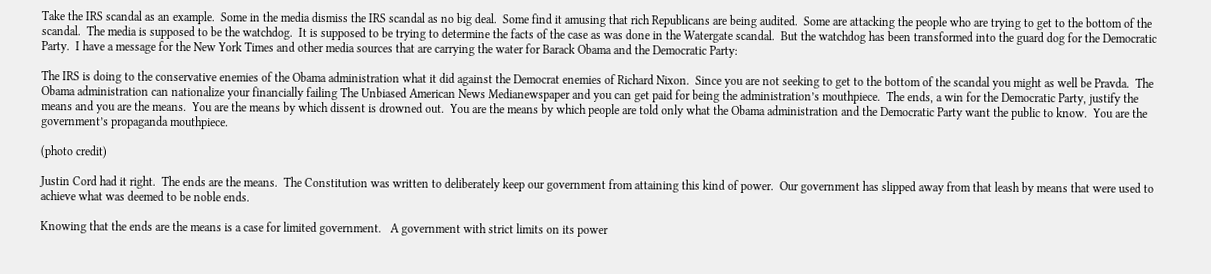Take the IRS scandal as an example.  Some in the media dismiss the IRS scandal as no big deal.  Some find it amusing that rich Republicans are being audited.  Some are attacking the people who are trying to get to the bottom of the scandal.  The media is supposed to be the watchdog.  It is supposed to be trying to determine the facts of the case as was done in the Watergate scandal.  But the watchdog has been transformed into the guard dog for the Democratic Party.  I have a message for the New York Times and other media sources that are carrying the water for Barack Obama and the Democratic Party:

The IRS is doing to the conservative enemies of the Obama administration what it did against the Democrat enemies of Richard Nixon.  Since you are not seeking to get to the bottom of the scandal you might as well be Pravda.  The Obama administration can nationalize your financially failing The Unbiased American News Medianewspaper and you can get paid for being the administration’s mouthpiece.  The ends, a win for the Democratic Party, justify the means and you are the means.  You are the means by which dissent is drowned out.  You are the means by which people are told only what the Obama administration and the Democratic Party want the public to know.  You are the government’s propaganda mouthpiece.

(photo credit)

Justin Cord had it right.  The ends are the means.  The Constitution was written to deliberately keep our government from attaining this kind of power.  Our government has slipped away from that leash by means that were used to achieve what was deemed to be noble ends.

Knowing that the ends are the means is a case for limited government.   A government with strict limits on its power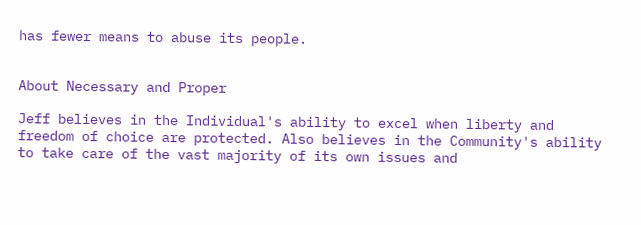has fewer means to abuse its people.


About Necessary and Proper

Jeff believes in the Individual's ability to excel when liberty and freedom of choice are protected. Also believes in the Community's ability to take care of the vast majority of its own issues and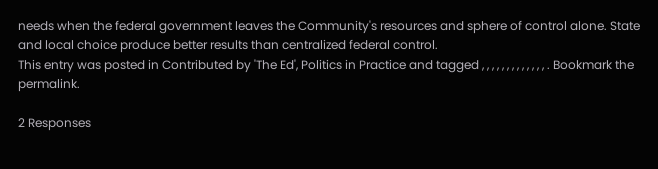needs when the federal government leaves the Community's resources and sphere of control alone. State and local choice produce better results than centralized federal control.
This entry was posted in Contributed by 'The Ed', Politics in Practice and tagged , , , , , , , , , , , , , . Bookmark the permalink.

2 Responses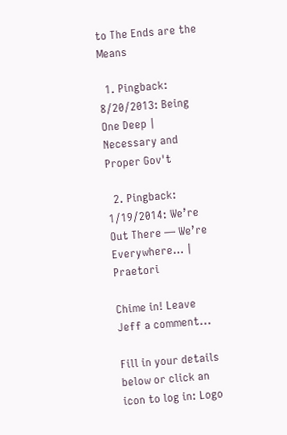to The Ends are the Means

  1. Pingback: 8/20/2013: Being One Deep | Necessary and Proper Gov't

  2. Pingback: 1/19/2014: We’re Out There — We’re Everywhere… | Praetori

Chime in! Leave Jeff a comment...

Fill in your details below or click an icon to log in: Logo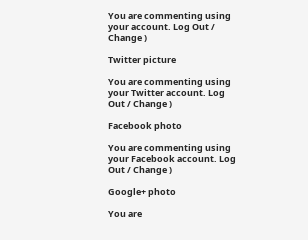You are commenting using your account. Log Out / Change )

Twitter picture

You are commenting using your Twitter account. Log Out / Change )

Facebook photo

You are commenting using your Facebook account. Log Out / Change )

Google+ photo

You are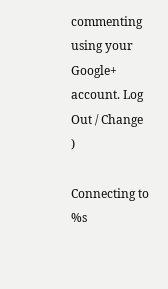commenting using your Google+ account. Log Out / Change )

Connecting to %s